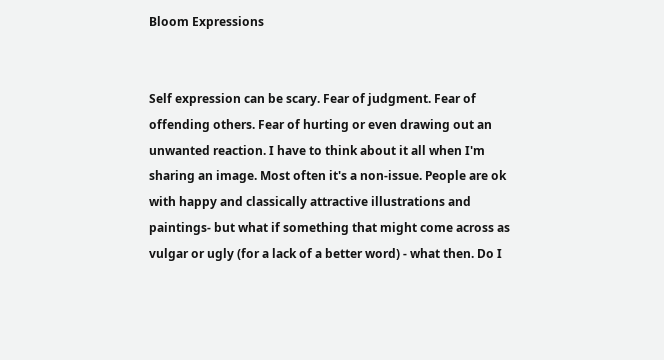Bloom Expressions


Self expression can be scary. Fear of judgment. Fear of offending others. Fear of hurting or even drawing out an unwanted reaction. I have to think about it all when I'm sharing an image. Most often it's a non-issue. People are ok with happy and classically attractive illustrations and paintings- but what if something that might come across as vulgar or ugly (for a lack of a better word) - what then. Do I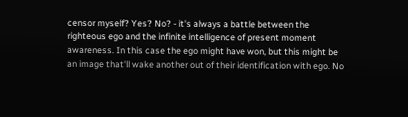censor myself? Yes? No? - it's always a battle between the righteous ego and the infinite intelligence of present moment awareness. In this case the ego might have won, but this might be an image that'll wake another out of their identification with ego. No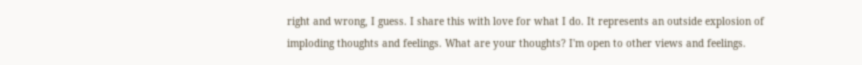right and wrong, I guess. I share this with love for what I do. It represents an outside explosion of imploding thoughts and feelings. What are your thoughts? I'm open to other views and feelings.